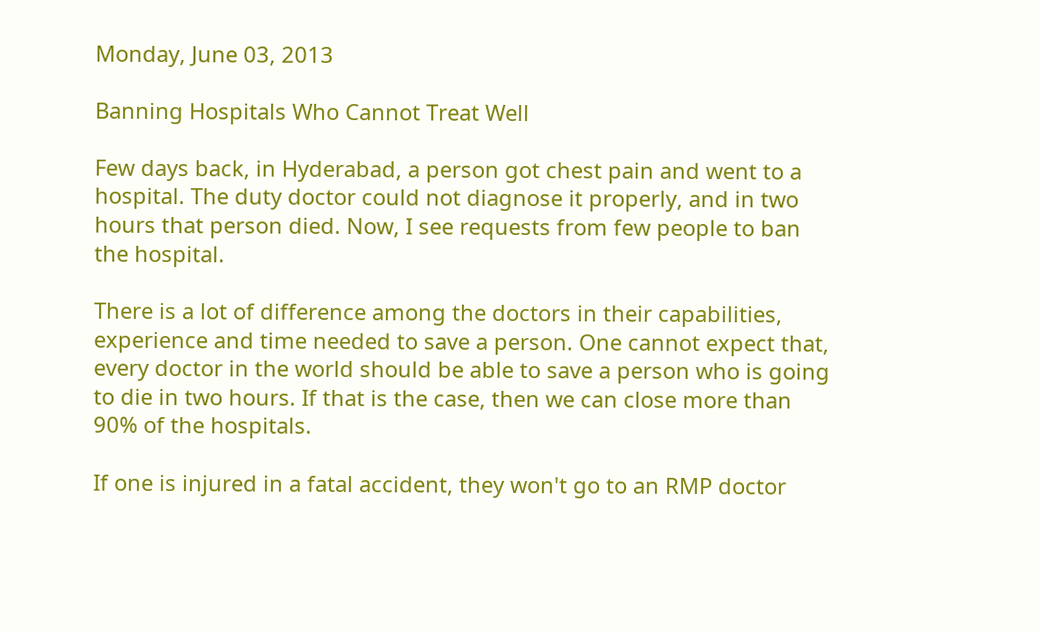Monday, June 03, 2013

Banning Hospitals Who Cannot Treat Well

Few days back, in Hyderabad, a person got chest pain and went to a hospital. The duty doctor could not diagnose it properly, and in two hours that person died. Now, I see requests from few people to ban the hospital.

There is a lot of difference among the doctors in their capabilities, experience and time needed to save a person. One cannot expect that, every doctor in the world should be able to save a person who is going to die in two hours. If that is the case, then we can close more than 90% of the hospitals.

If one is injured in a fatal accident, they won't go to an RMP doctor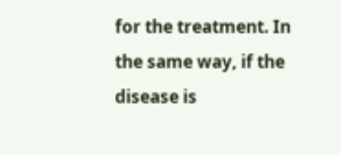for the treatment. In the same way, if the disease is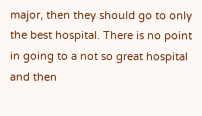major, then they should go to only the best hospital. There is no point in going to a not so great hospital and then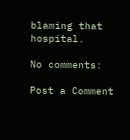blaming that hospital.

No comments:

Post a Comment